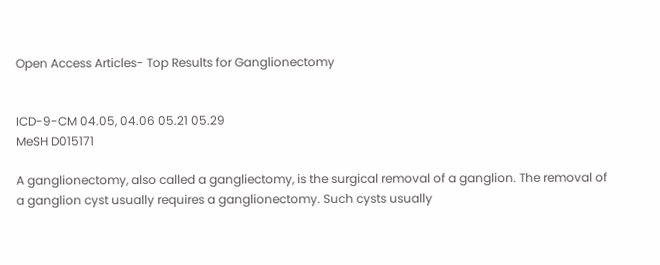Open Access Articles- Top Results for Ganglionectomy


ICD-9-CM 04.05, 04.06 05.21 05.29
MeSH D015171

A ganglionectomy, also called a gangliectomy, is the surgical removal of a ganglion. The removal of a ganglion cyst usually requires a ganglionectomy. Such cysts usually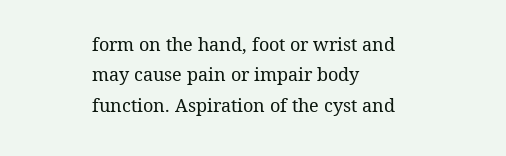form on the hand, foot or wrist and may cause pain or impair body function. Aspiration of the cyst and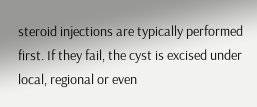steroid injections are typically performed first. If they fail, the cyst is excised under local, regional or even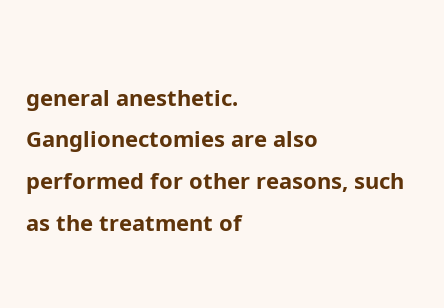general anesthetic. Ganglionectomies are also performed for other reasons, such as the treatment of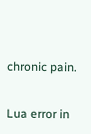chronic pain.

Lua error in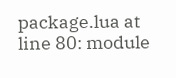package.lua at line 80: module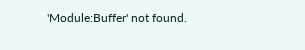'Module:Buffer' not found.